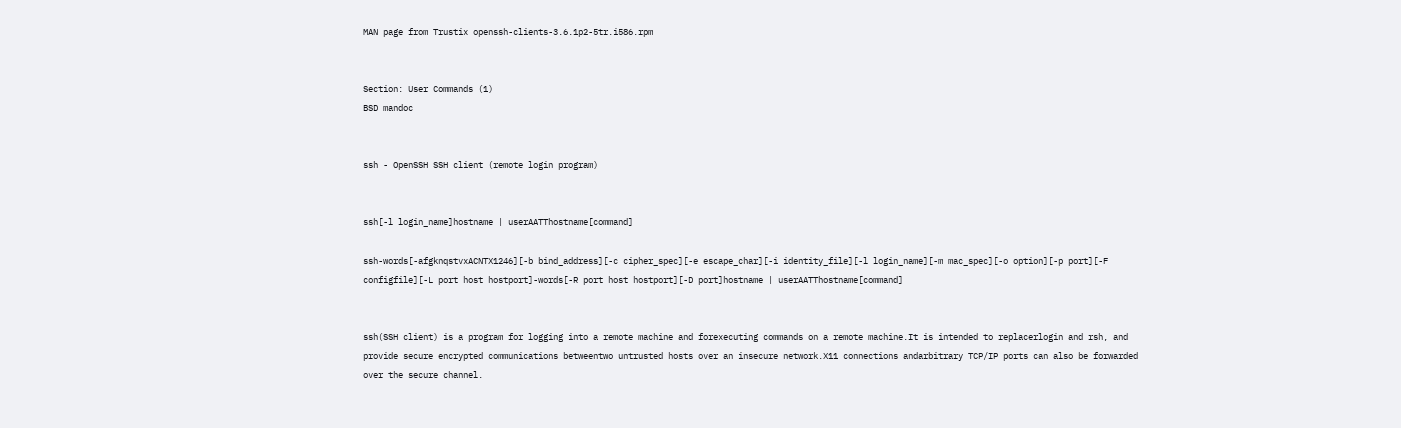MAN page from Trustix openssh-clients-3.6.1p2-5tr.i586.rpm


Section: User Commands (1)
BSD mandoc


ssh - OpenSSH SSH client (remote login program)


ssh[-l login_name]hostname | userAATThostname[command]

ssh-words[-afgknqstvxACNTX1246][-b bind_address][-c cipher_spec][-e escape_char][-i identity_file][-l login_name][-m mac_spec][-o option][-p port][-F configfile][-L port host hostport]-words[-R port host hostport][-D port]hostname | userAATThostname[command]


ssh(SSH client) is a program for logging into a remote machine and forexecuting commands on a remote machine.It is intended to replacerlogin and rsh, and provide secure encrypted communications betweentwo untrusted hosts over an insecure network.X11 connections andarbitrary TCP/IP ports can also be forwarded over the secure channel.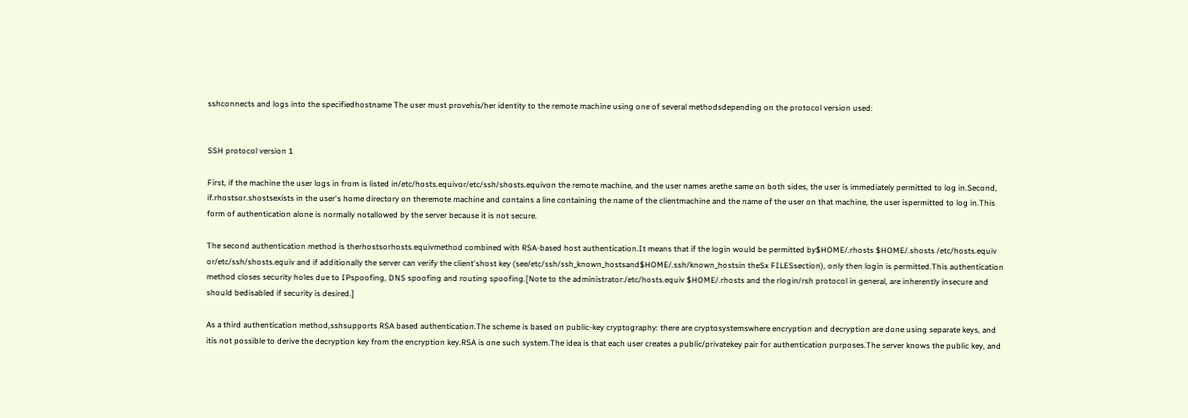sshconnects and logs into the specifiedhostname The user must provehis/her identity to the remote machine using one of several methodsdepending on the protocol version used:


SSH protocol version 1

First, if the machine the user logs in from is listed in/etc/hosts.equivor/etc/ssh/shosts.equivon the remote machine, and the user names arethe same on both sides, the user is immediately permitted to log in.Second, if.rhostsor.shostsexists in the user's home directory on theremote machine and contains a line containing the name of the clientmachine and the name of the user on that machine, the user ispermitted to log in.This form of authentication alone is normally notallowed by the server because it is not secure.

The second authentication method is therhostsorhosts.equivmethod combined with RSA-based host authentication.It means that if the login would be permitted by$HOME/.rhosts $HOME/.shosts /etc/hosts.equiv or/etc/ssh/shosts.equiv and if additionally the server can verify the client'shost key (see/etc/ssh/ssh_known_hostsand$HOME/.ssh/known_hostsin theSx FILESsection), only then login is permitted.This authentication method closes security holes due to IPspoofing, DNS spoofing and routing spoofing.[Note to the administrator:/etc/hosts.equiv $HOME/.rhosts and the rlogin/rsh protocol in general, are inherently insecure and should bedisabled if security is desired.]

As a third authentication method,sshsupports RSA based authentication.The scheme is based on public-key cryptography: there are cryptosystemswhere encryption and decryption are done using separate keys, and itis not possible to derive the decryption key from the encryption key.RSA is one such system.The idea is that each user creates a public/privatekey pair for authentication purposes.The server knows the public key, and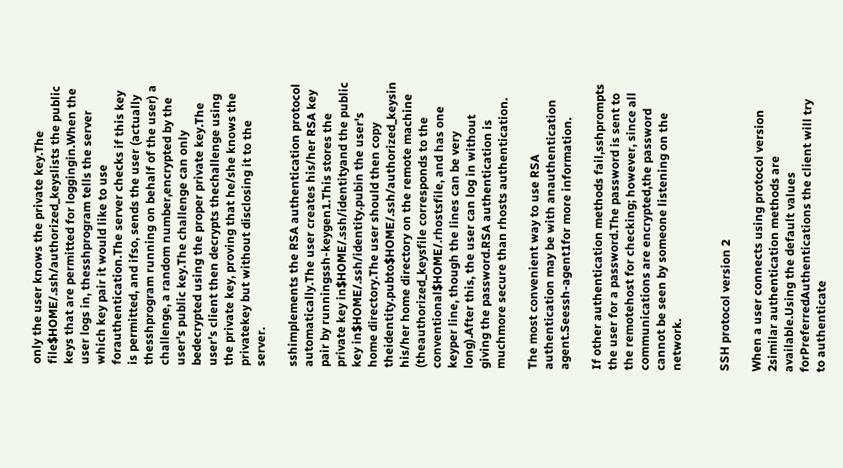only the user knows the private key.The file$HOME/.ssh/authorized_keyslists the public keys that are permitted for loggingin.When the user logs in, thesshprogram tells the server which key pair it would like to use forauthentication.The server checks if this key is permitted, and ifso, sends the user (actually thesshprogram running on behalf of the user) a challenge, a random number,encrypted by the user's public key.The challenge can only bedecrypted using the proper private key.The user's client then decrypts thechallenge using the private key, proving that he/she knows the privatekey but without disclosing it to the server.

sshimplements the RSA authentication protocol automatically.The user creates his/her RSA key pair by runningssh-keygen1.This stores the private key in$HOME/.ssh/identityand the public key in$HOME/.ssh/identity.pubin the user's home directory.The user should then copy theidentity.pubto$HOME/.ssh/authorized_keysin his/her home directory on the remote machine (theauthorized_keysfile corresponds to the conventional$HOME/.rhostsfile, and has one keyper line, though the lines can be very long).After this, the user can log in without giving the password.RSA authentication is muchmore secure than rhosts authentication.

The most convenient way to use RSA authentication may be with anauthentication agent.Seessh-agent1for more information.

If other authentication methods fail,sshprompts the user for a password.The password is sent to the remotehost for checking; however, since all communications are encrypted,the password cannot be seen by someone listening on the network.


SSH protocol version 2

When a user connects using protocol version 2similar authentication methods are available.Using the default values forPreferredAuthentications the client will try to authenticate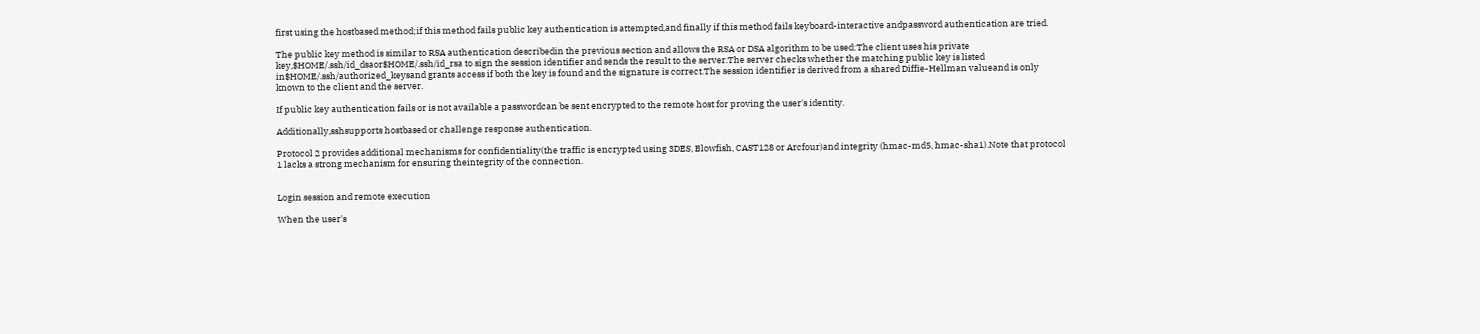first using the hostbased method;if this method fails public key authentication is attempted,and finally if this method fails keyboard-interactive andpassword authentication are tried.

The public key method is similar to RSA authentication describedin the previous section and allows the RSA or DSA algorithm to be used:The client uses his private key,$HOME/.ssh/id_dsaor$HOME/.ssh/id_rsa to sign the session identifier and sends the result to the server.The server checks whether the matching public key is listed in$HOME/.ssh/authorized_keysand grants access if both the key is found and the signature is correct.The session identifier is derived from a shared Diffie-Hellman valueand is only known to the client and the server.

If public key authentication fails or is not available a passwordcan be sent encrypted to the remote host for proving the user's identity.

Additionally,sshsupports hostbased or challenge response authentication.

Protocol 2 provides additional mechanisms for confidentiality(the traffic is encrypted using 3DES, Blowfish, CAST128 or Arcfour)and integrity (hmac-md5, hmac-sha1).Note that protocol 1 lacks a strong mechanism for ensuring theintegrity of the connection.


Login session and remote execution

When the user's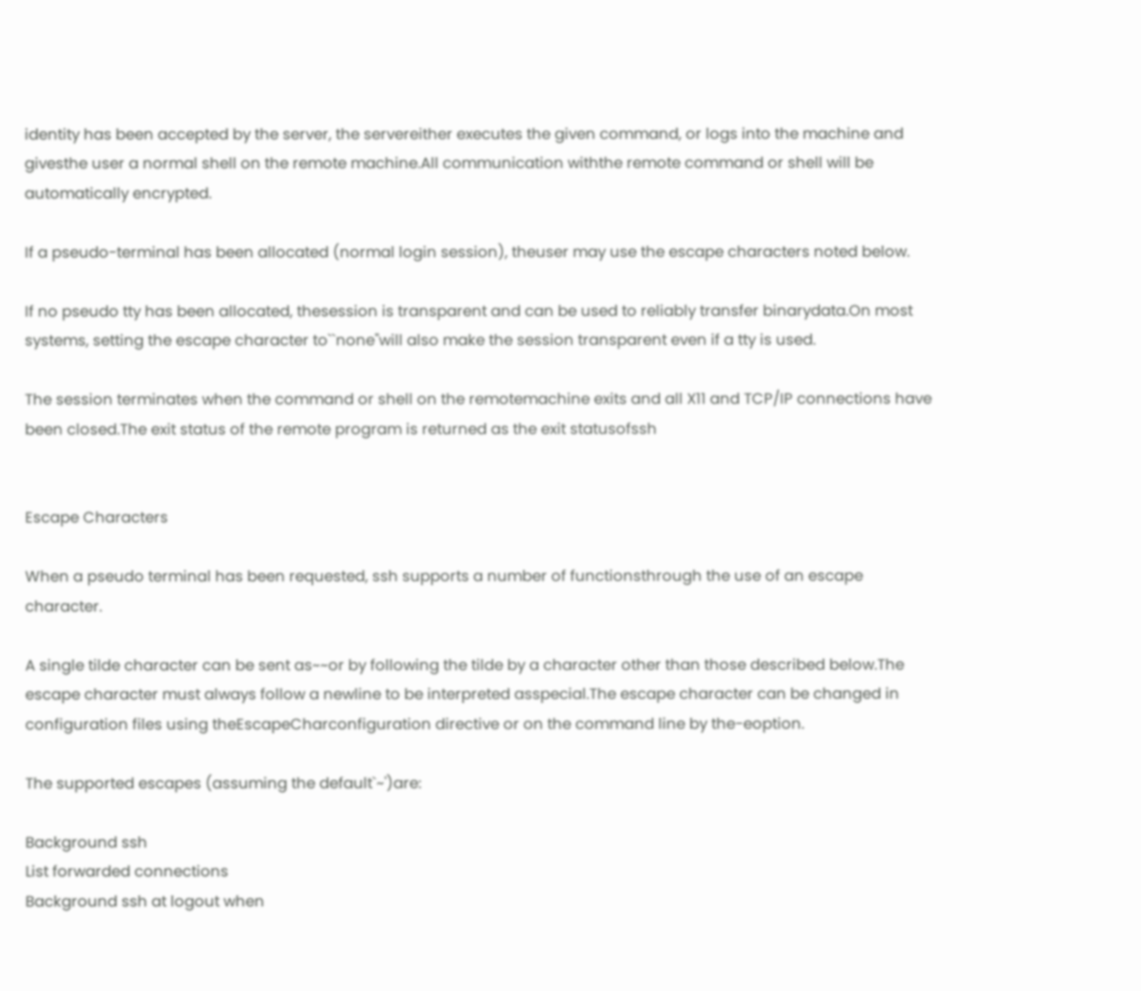identity has been accepted by the server, the servereither executes the given command, or logs into the machine and givesthe user a normal shell on the remote machine.All communication withthe remote command or shell will be automatically encrypted.

If a pseudo-terminal has been allocated (normal login session), theuser may use the escape characters noted below.

If no pseudo tty has been allocated, thesession is transparent and can be used to reliably transfer binarydata.On most systems, setting the escape character to``none''will also make the session transparent even if a tty is used.

The session terminates when the command or shell on the remotemachine exits and all X11 and TCP/IP connections have been closed.The exit status of the remote program is returned as the exit statusofssh


Escape Characters

When a pseudo terminal has been requested, ssh supports a number of functionsthrough the use of an escape character.

A single tilde character can be sent as~~or by following the tilde by a character other than those described below.The escape character must always follow a newline to be interpreted asspecial.The escape character can be changed in configuration files using theEscapeCharconfiguration directive or on the command line by the-eoption.

The supported escapes (assuming the default`~')are:

Background ssh
List forwarded connections
Background ssh at logout when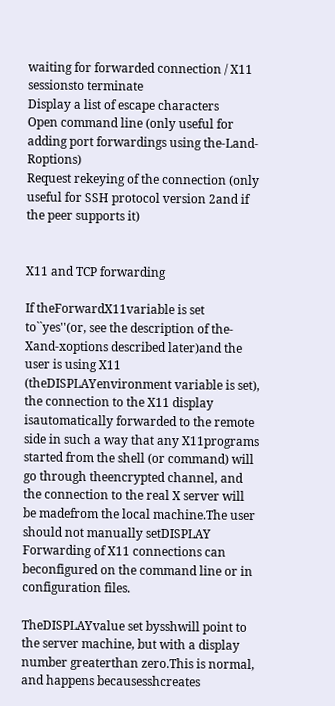waiting for forwarded connection / X11 sessionsto terminate
Display a list of escape characters
Open command line (only useful for adding port forwardings using the-Land-Roptions)
Request rekeying of the connection (only useful for SSH protocol version 2and if the peer supports it)


X11 and TCP forwarding

If theForwardX11variable is set to``yes''(or, see the description of the-Xand-xoptions described later)and the user is using X11 (theDISPLAYenvironment variable is set), the connection to the X11 display isautomatically forwarded to the remote side in such a way that any X11programs started from the shell (or command) will go through theencrypted channel, and the connection to the real X server will be madefrom the local machine.The user should not manually setDISPLAY Forwarding of X11 connections can beconfigured on the command line or in configuration files.

TheDISPLAYvalue set bysshwill point to the server machine, but with a display number greaterthan zero.This is normal, and happens becausesshcreates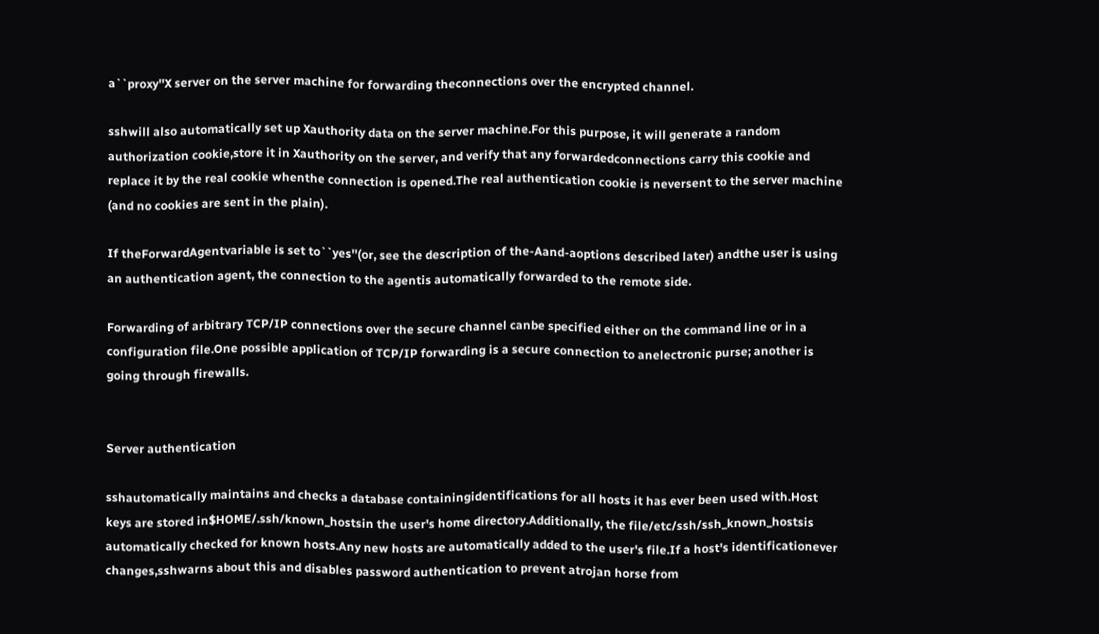a``proxy''X server on the server machine for forwarding theconnections over the encrypted channel.

sshwill also automatically set up Xauthority data on the server machine.For this purpose, it will generate a random authorization cookie,store it in Xauthority on the server, and verify that any forwardedconnections carry this cookie and replace it by the real cookie whenthe connection is opened.The real authentication cookie is neversent to the server machine (and no cookies are sent in the plain).

If theForwardAgentvariable is set to``yes''(or, see the description of the-Aand-aoptions described later) andthe user is using an authentication agent, the connection to the agentis automatically forwarded to the remote side.

Forwarding of arbitrary TCP/IP connections over the secure channel canbe specified either on the command line or in a configuration file.One possible application of TCP/IP forwarding is a secure connection to anelectronic purse; another is going through firewalls.


Server authentication

sshautomatically maintains and checks a database containingidentifications for all hosts it has ever been used with.Host keys are stored in$HOME/.ssh/known_hostsin the user's home directory.Additionally, the file/etc/ssh/ssh_known_hostsis automatically checked for known hosts.Any new hosts are automatically added to the user's file.If a host's identificationever changes,sshwarns about this and disables password authentication to prevent atrojan horse from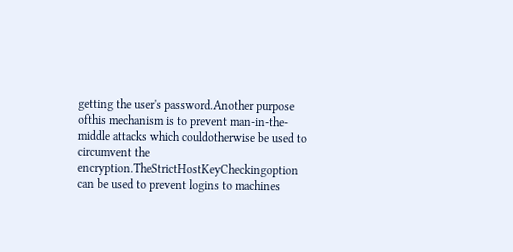getting the user's password.Another purpose ofthis mechanism is to prevent man-in-the-middle attacks which couldotherwise be used to circumvent the encryption.TheStrictHostKeyCheckingoption can be used to prevent logins to machines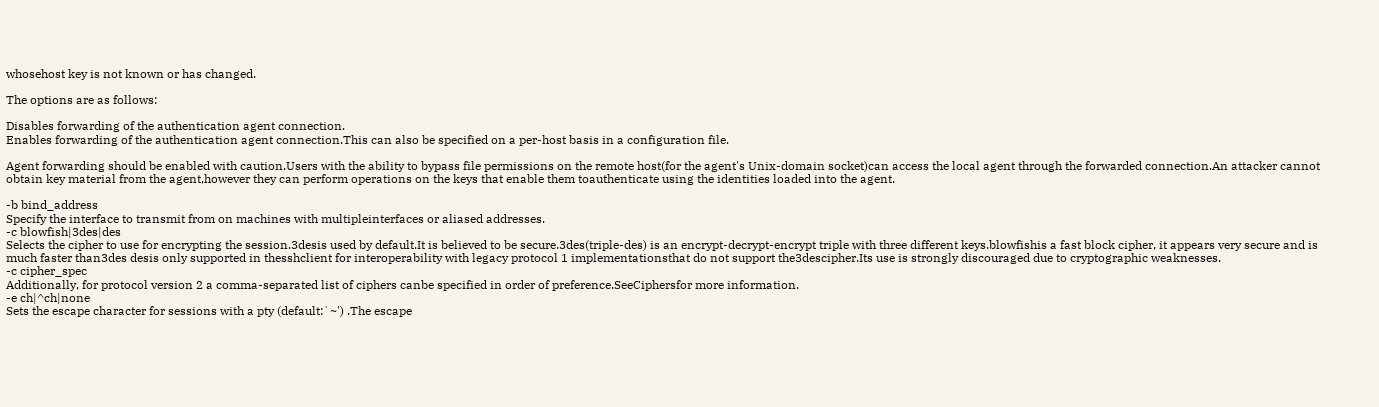whosehost key is not known or has changed.

The options are as follows:

Disables forwarding of the authentication agent connection.
Enables forwarding of the authentication agent connection.This can also be specified on a per-host basis in a configuration file.

Agent forwarding should be enabled with caution.Users with the ability to bypass file permissions on the remote host(for the agent's Unix-domain socket)can access the local agent through the forwarded connection.An attacker cannot obtain key material from the agent,however they can perform operations on the keys that enable them toauthenticate using the identities loaded into the agent.

-b bind_address
Specify the interface to transmit from on machines with multipleinterfaces or aliased addresses.
-c blowfish|3des|des
Selects the cipher to use for encrypting the session.3desis used by default.It is believed to be secure.3des(triple-des) is an encrypt-decrypt-encrypt triple with three different keys.blowfishis a fast block cipher, it appears very secure and is much faster than3des desis only supported in thesshclient for interoperability with legacy protocol 1 implementationsthat do not support the3descipher.Its use is strongly discouraged due to cryptographic weaknesses.
-c cipher_spec
Additionally, for protocol version 2 a comma-separated list of ciphers canbe specified in order of preference.SeeCiphersfor more information.
-e ch|^ch|none
Sets the escape character for sessions with a pty (default:`~') .The escape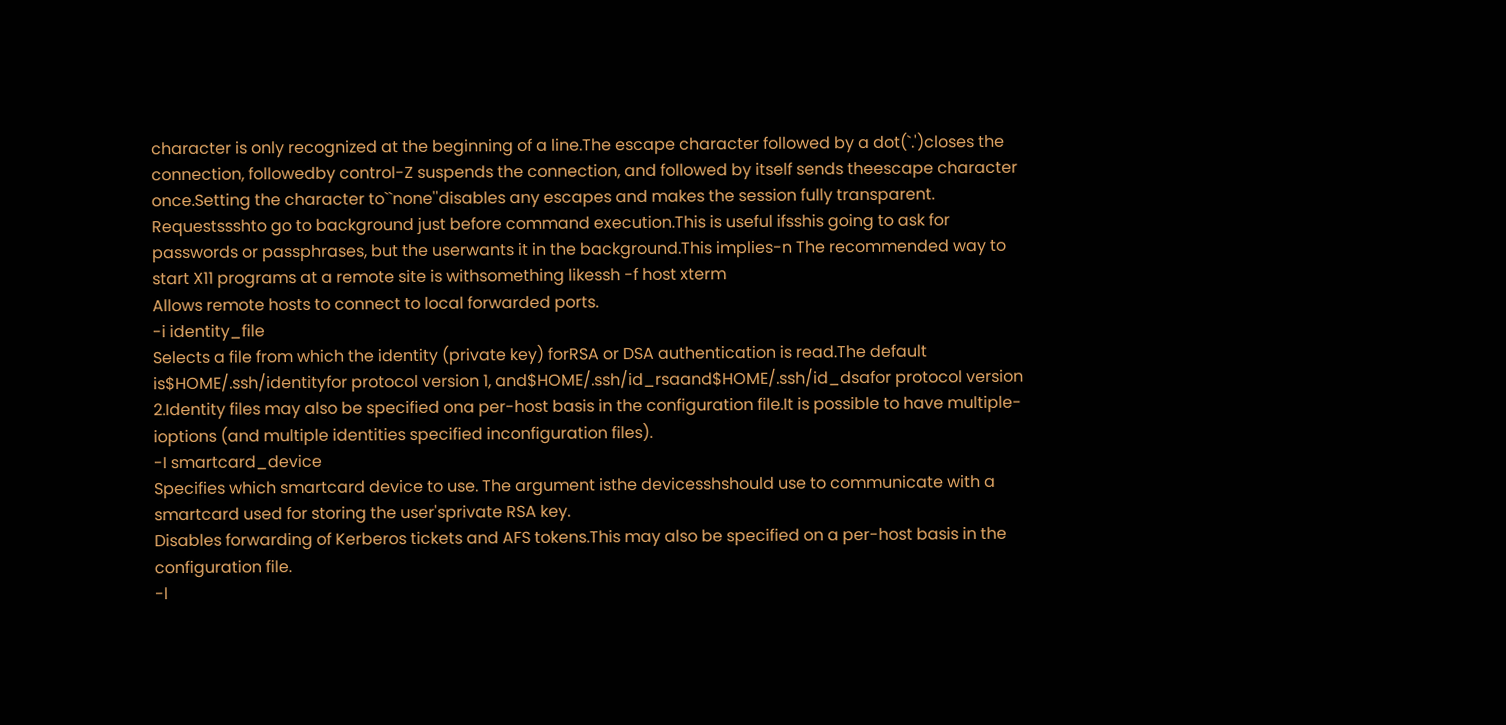character is only recognized at the beginning of a line.The escape character followed by a dot(`.')closes the connection, followedby control-Z suspends the connection, and followed by itself sends theescape character once.Setting the character to``none''disables any escapes and makes the session fully transparent.
Requestssshto go to background just before command execution.This is useful ifsshis going to ask for passwords or passphrases, but the userwants it in the background.This implies-n The recommended way to start X11 programs at a remote site is withsomething likessh -f host xterm
Allows remote hosts to connect to local forwarded ports.
-i identity_file
Selects a file from which the identity (private key) forRSA or DSA authentication is read.The default is$HOME/.ssh/identityfor protocol version 1, and$HOME/.ssh/id_rsaand$HOME/.ssh/id_dsafor protocol version 2.Identity files may also be specified ona per-host basis in the configuration file.It is possible to have multiple-ioptions (and multiple identities specified inconfiguration files).
-I smartcard_device
Specifies which smartcard device to use. The argument isthe devicesshshould use to communicate with a smartcard used for storing the user'sprivate RSA key.
Disables forwarding of Kerberos tickets and AFS tokens.This may also be specified on a per-host basis in the configuration file.
-l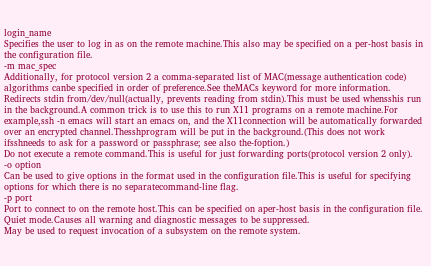login_name
Specifies the user to log in as on the remote machine.This also may be specified on a per-host basis in the configuration file.
-m mac_spec
Additionally, for protocol version 2 a comma-separated list of MAC(message authentication code) algorithms canbe specified in order of preference.See theMACs keyword for more information.
Redirects stdin from/dev/null(actually, prevents reading from stdin).This must be used whensshis run in the background.A common trick is to use this to run X11 programs on a remote machine.For example,ssh -n emacs will start an emacs on, and the X11connection will be automatically forwarded over an encrypted channel.Thesshprogram will be put in the background.(This does not work ifsshneeds to ask for a password or passphrase; see also the-foption.)
Do not execute a remote command.This is useful for just forwarding ports(protocol version 2 only).
-o option
Can be used to give options in the format used in the configuration file.This is useful for specifying options for which there is no separatecommand-line flag.
-p port
Port to connect to on the remote host.This can be specified on aper-host basis in the configuration file.
Quiet mode.Causes all warning and diagnostic messages to be suppressed.
May be used to request invocation of a subsystem on the remote system.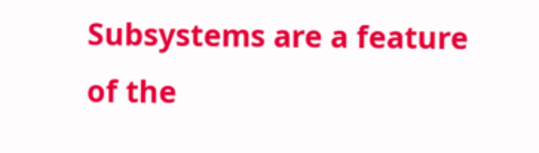Subsystems are a feature of the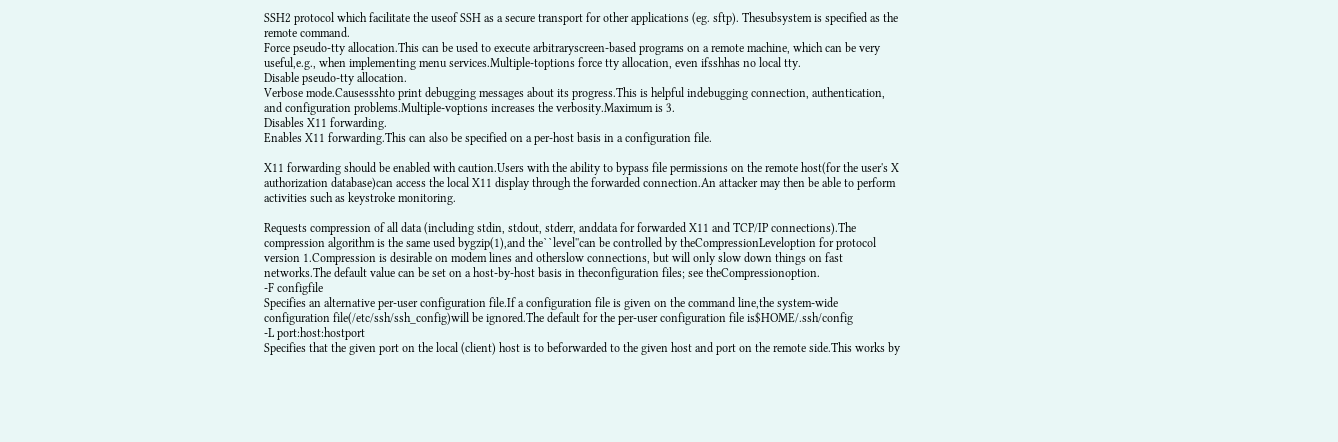SSH2 protocol which facilitate the useof SSH as a secure transport for other applications (eg. sftp). Thesubsystem is specified as the remote command.
Force pseudo-tty allocation.This can be used to execute arbitraryscreen-based programs on a remote machine, which can be very useful,e.g., when implementing menu services.Multiple-toptions force tty allocation, even ifsshhas no local tty.
Disable pseudo-tty allocation.
Verbose mode.Causessshto print debugging messages about its progress.This is helpful indebugging connection, authentication, and configuration problems.Multiple-voptions increases the verbosity.Maximum is 3.
Disables X11 forwarding.
Enables X11 forwarding.This can also be specified on a per-host basis in a configuration file.

X11 forwarding should be enabled with caution.Users with the ability to bypass file permissions on the remote host(for the user's X authorization database)can access the local X11 display through the forwarded connection.An attacker may then be able to perform activities such as keystroke monitoring.

Requests compression of all data (including stdin, stdout, stderr, anddata for forwarded X11 and TCP/IP connections).The compression algorithm is the same used bygzip(1),and the``level''can be controlled by theCompressionLeveloption for protocol version 1.Compression is desirable on modem lines and otherslow connections, but will only slow down things on fast networks.The default value can be set on a host-by-host basis in theconfiguration files; see theCompressionoption.
-F configfile
Specifies an alternative per-user configuration file.If a configuration file is given on the command line,the system-wide configuration file(/etc/ssh/ssh_config)will be ignored.The default for the per-user configuration file is$HOME/.ssh/config
-L port:host:hostport
Specifies that the given port on the local (client) host is to beforwarded to the given host and port on the remote side.This works by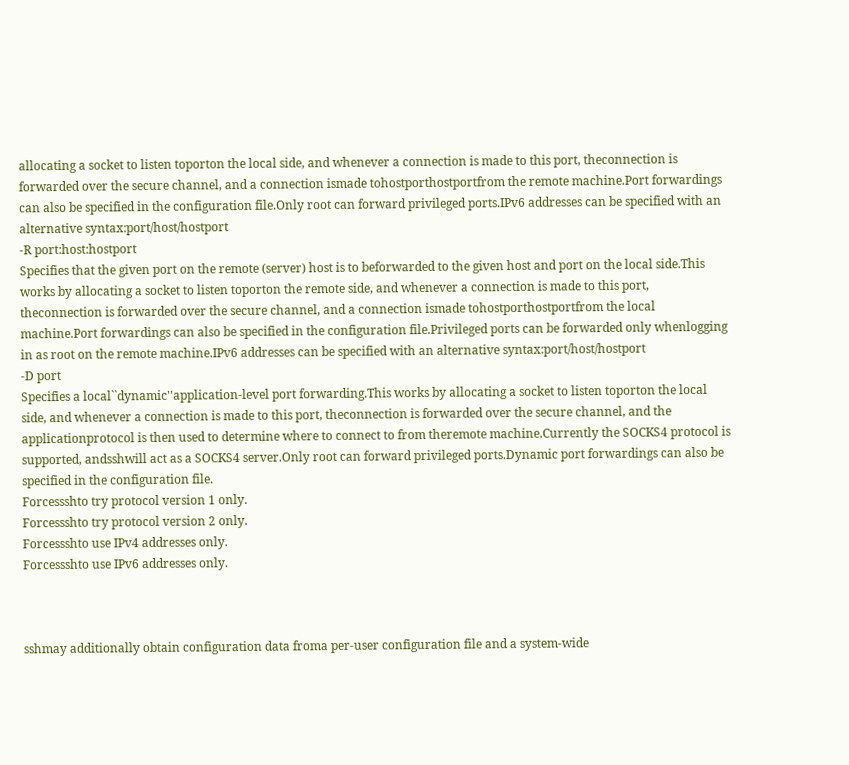allocating a socket to listen toporton the local side, and whenever a connection is made to this port, theconnection is forwarded over the secure channel, and a connection ismade tohostporthostportfrom the remote machine.Port forwardings can also be specified in the configuration file.Only root can forward privileged ports.IPv6 addresses can be specified with an alternative syntax:port/host/hostport
-R port:host:hostport
Specifies that the given port on the remote (server) host is to beforwarded to the given host and port on the local side.This works by allocating a socket to listen toporton the remote side, and whenever a connection is made to this port, theconnection is forwarded over the secure channel, and a connection ismade tohostporthostportfrom the local machine.Port forwardings can also be specified in the configuration file.Privileged ports can be forwarded only whenlogging in as root on the remote machine.IPv6 addresses can be specified with an alternative syntax:port/host/hostport
-D port
Specifies a local``dynamic''application-level port forwarding.This works by allocating a socket to listen toporton the local side, and whenever a connection is made to this port, theconnection is forwarded over the secure channel, and the applicationprotocol is then used to determine where to connect to from theremote machine.Currently the SOCKS4 protocol is supported, andsshwill act as a SOCKS4 server.Only root can forward privileged ports.Dynamic port forwardings can also be specified in the configuration file.
Forcessshto try protocol version 1 only.
Forcessshto try protocol version 2 only.
Forcessshto use IPv4 addresses only.
Forcessshto use IPv6 addresses only.



sshmay additionally obtain configuration data froma per-user configuration file and a system-wide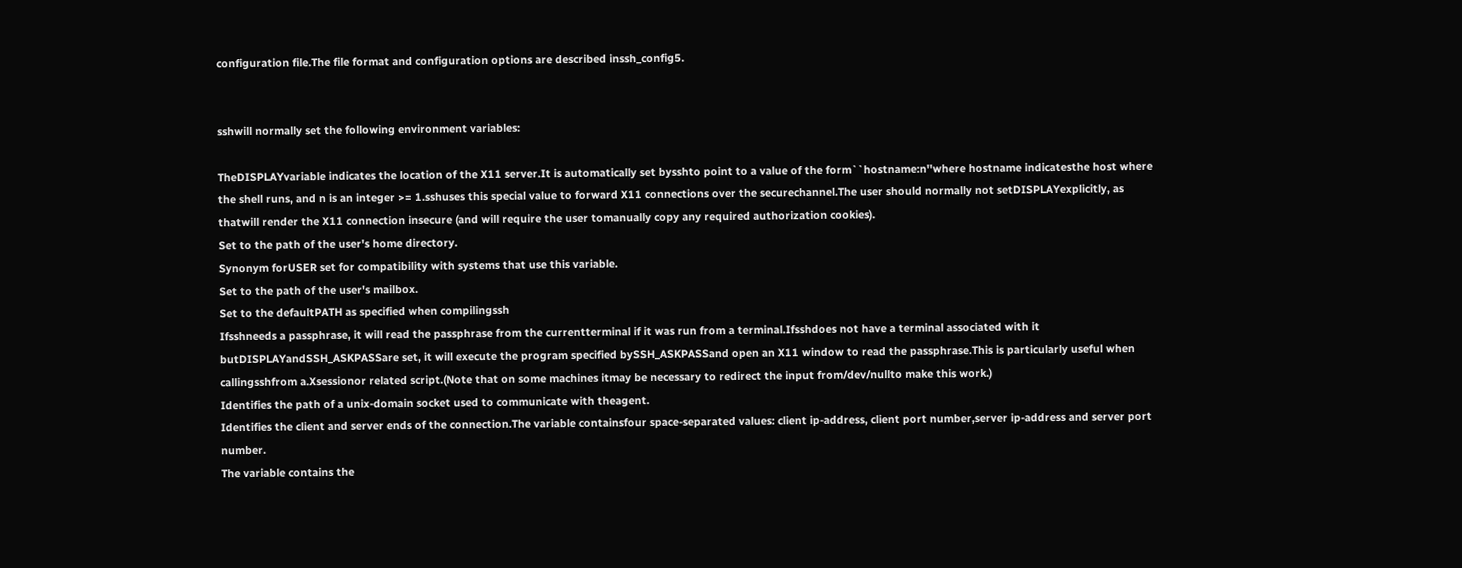configuration file.The file format and configuration options are described inssh_config5.


sshwill normally set the following environment variables:

TheDISPLAYvariable indicates the location of the X11 server.It is automatically set bysshto point to a value of the form``hostname:n''where hostname indicatesthe host where the shell runs, and n is an integer >= 1.sshuses this special value to forward X11 connections over the securechannel.The user should normally not setDISPLAYexplicitly, as thatwill render the X11 connection insecure (and will require the user tomanually copy any required authorization cookies).
Set to the path of the user's home directory.
Synonym forUSER set for compatibility with systems that use this variable.
Set to the path of the user's mailbox.
Set to the defaultPATH as specified when compilingssh
Ifsshneeds a passphrase, it will read the passphrase from the currentterminal if it was run from a terminal.Ifsshdoes not have a terminal associated with it butDISPLAYandSSH_ASKPASSare set, it will execute the program specified bySSH_ASKPASSand open an X11 window to read the passphrase.This is particularly useful when callingsshfrom a.Xsessionor related script.(Note that on some machines itmay be necessary to redirect the input from/dev/nullto make this work.)
Identifies the path of a unix-domain socket used to communicate with theagent.
Identifies the client and server ends of the connection.The variable containsfour space-separated values: client ip-address, client port number,server ip-address and server port number.
The variable contains the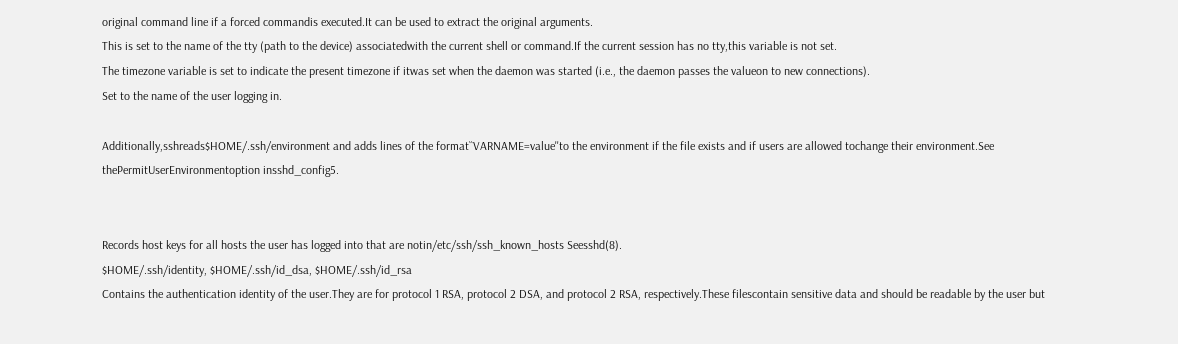original command line if a forced commandis executed.It can be used to extract the original arguments.
This is set to the name of the tty (path to the device) associatedwith the current shell or command.If the current session has no tty,this variable is not set.
The timezone variable is set to indicate the present timezone if itwas set when the daemon was started (i.e., the daemon passes the valueon to new connections).
Set to the name of the user logging in.

Additionally,sshreads$HOME/.ssh/environment and adds lines of the format``VARNAME=value''to the environment if the file exists and if users are allowed tochange their environment.See thePermitUserEnvironmentoption insshd_config5.


Records host keys for all hosts the user has logged into that are notin/etc/ssh/ssh_known_hosts Seesshd(8).
$HOME/.ssh/identity, $HOME/.ssh/id_dsa, $HOME/.ssh/id_rsa
Contains the authentication identity of the user.They are for protocol 1 RSA, protocol 2 DSA, and protocol 2 RSA, respectively.These filescontain sensitive data and should be readable by the user but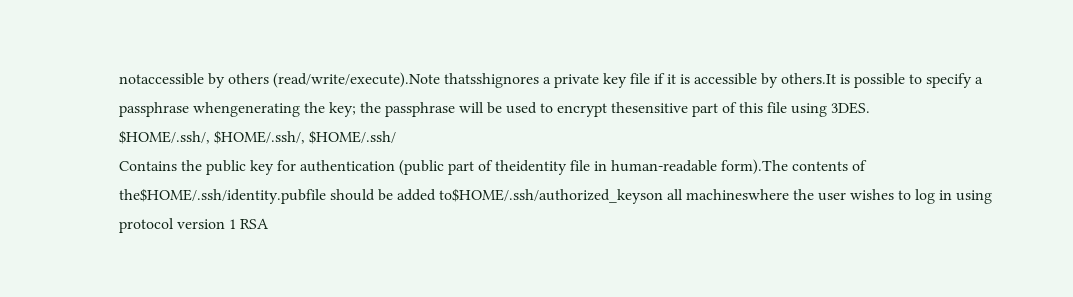notaccessible by others (read/write/execute).Note thatsshignores a private key file if it is accessible by others.It is possible to specify a passphrase whengenerating the key; the passphrase will be used to encrypt thesensitive part of this file using 3DES.
$HOME/.ssh/, $HOME/.ssh/, $HOME/.ssh/
Contains the public key for authentication (public part of theidentity file in human-readable form).The contents of the$HOME/.ssh/identity.pubfile should be added to$HOME/.ssh/authorized_keyson all machineswhere the user wishes to log in using protocol version 1 RSA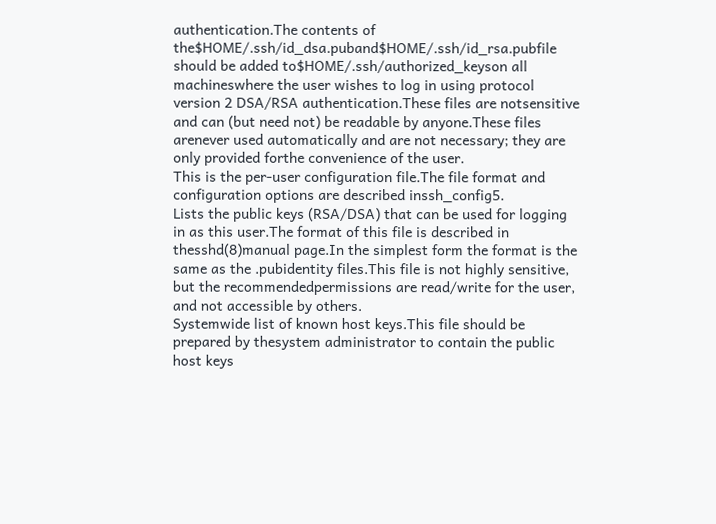authentication.The contents of the$HOME/.ssh/id_dsa.puband$HOME/.ssh/id_rsa.pubfile should be added to$HOME/.ssh/authorized_keyson all machineswhere the user wishes to log in using protocol version 2 DSA/RSA authentication.These files are notsensitive and can (but need not) be readable by anyone.These files arenever used automatically and are not necessary; they are only provided forthe convenience of the user.
This is the per-user configuration file.The file format and configuration options are described inssh_config5.
Lists the public keys (RSA/DSA) that can be used for logging in as this user.The format of this file is described in thesshd(8)manual page.In the simplest form the format is the same as the .pubidentity files.This file is not highly sensitive, but the recommendedpermissions are read/write for the user, and not accessible by others.
Systemwide list of known host keys.This file should be prepared by thesystem administrator to contain the public host keys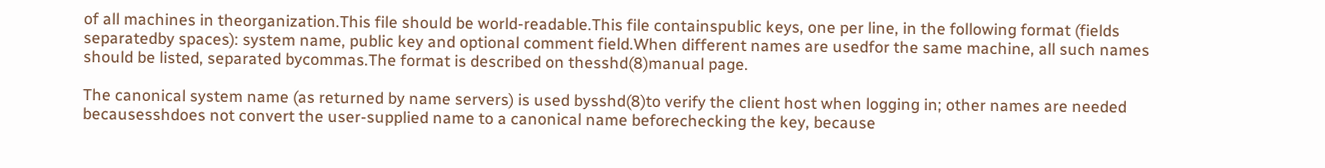of all machines in theorganization.This file should be world-readable.This file containspublic keys, one per line, in the following format (fields separatedby spaces): system name, public key and optional comment field.When different names are usedfor the same machine, all such names should be listed, separated bycommas.The format is described on thesshd(8)manual page.

The canonical system name (as returned by name servers) is used bysshd(8)to verify the client host when logging in; other names are needed becausesshdoes not convert the user-supplied name to a canonical name beforechecking the key, because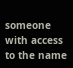someone with access to the name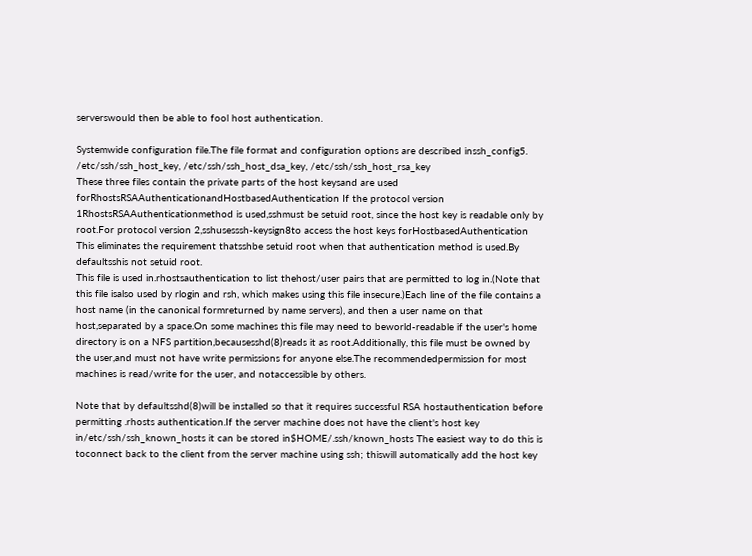serverswould then be able to fool host authentication.

Systemwide configuration file.The file format and configuration options are described inssh_config5.
/etc/ssh/ssh_host_key, /etc/ssh/ssh_host_dsa_key, /etc/ssh/ssh_host_rsa_key
These three files contain the private parts of the host keysand are used forRhostsRSAAuthenticationandHostbasedAuthentication If the protocol version 1RhostsRSAAuthenticationmethod is used,sshmust be setuid root, since the host key is readable only by root.For protocol version 2,sshusesssh-keysign8to access the host keys forHostbasedAuthentication This eliminates the requirement thatsshbe setuid root when that authentication method is used.By defaultsshis not setuid root.
This file is used in.rhostsauthentication to list thehost/user pairs that are permitted to log in.(Note that this file isalso used by rlogin and rsh, which makes using this file insecure.)Each line of the file contains a host name (in the canonical formreturned by name servers), and then a user name on that host,separated by a space.On some machines this file may need to beworld-readable if the user's home directory is on a NFS partition,becausesshd(8)reads it as root.Additionally, this file must be owned by the user,and must not have write permissions for anyone else.The recommendedpermission for most machines is read/write for the user, and notaccessible by others.

Note that by defaultsshd(8)will be installed so that it requires successful RSA hostauthentication before permitting .rhosts authentication.If the server machine does not have the client's host key in/etc/ssh/ssh_known_hosts it can be stored in$HOME/.ssh/known_hosts The easiest way to do this is toconnect back to the client from the server machine using ssh; thiswill automatically add the host key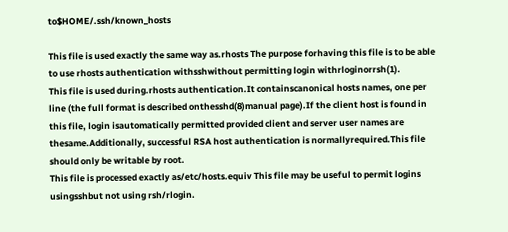to$HOME/.ssh/known_hosts

This file is used exactly the same way as.rhosts The purpose forhaving this file is to be able to use rhosts authentication withsshwithout permitting login withrloginorrsh(1).
This file is used during.rhosts authentication.It containscanonical hosts names, one per line (the full format is described onthesshd(8)manual page).If the client host is found in this file, login isautomatically permitted provided client and server user names are thesame.Additionally, successful RSA host authentication is normallyrequired.This file should only be writable by root.
This file is processed exactly as/etc/hosts.equiv This file may be useful to permit logins usingsshbut not using rsh/rlogin.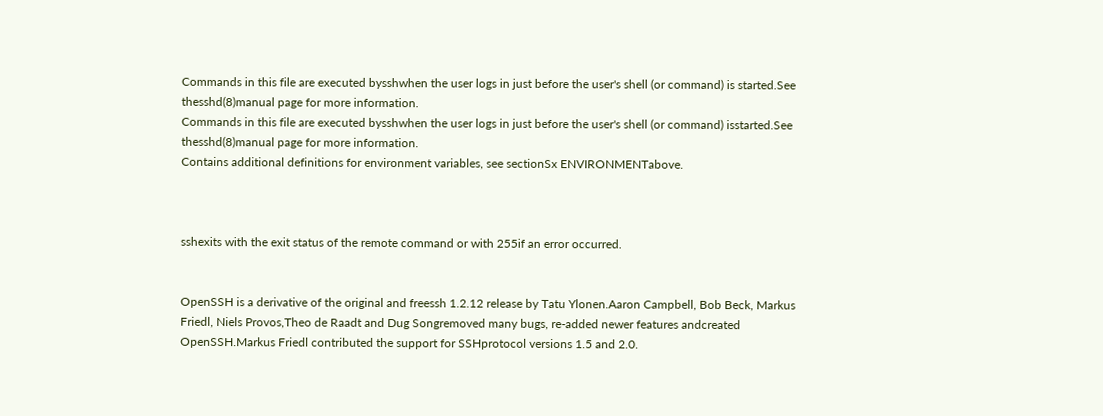Commands in this file are executed bysshwhen the user logs in just before the user's shell (or command) is started.See thesshd(8)manual page for more information.
Commands in this file are executed bysshwhen the user logs in just before the user's shell (or command) isstarted.See thesshd(8)manual page for more information.
Contains additional definitions for environment variables, see sectionSx ENVIRONMENTabove.



sshexits with the exit status of the remote command or with 255if an error occurred.


OpenSSH is a derivative of the original and freessh 1.2.12 release by Tatu Ylonen.Aaron Campbell, Bob Beck, Markus Friedl, Niels Provos,Theo de Raadt and Dug Songremoved many bugs, re-added newer features andcreated OpenSSH.Markus Friedl contributed the support for SSHprotocol versions 1.5 and 2.0.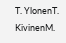T. YlonenT. KivinenM.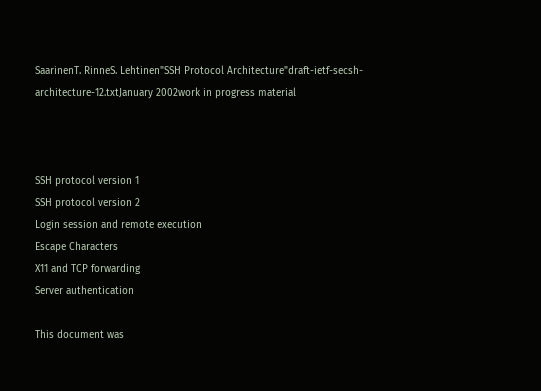SaarinenT. RinneS. Lehtinen"SSH Protocol Architecture"draft-ietf-secsh-architecture-12.txtJanuary 2002work in progress material



SSH protocol version 1
SSH protocol version 2
Login session and remote execution
Escape Characters
X11 and TCP forwarding
Server authentication

This document was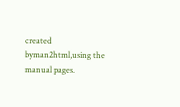created byman2html,using the manual pages.